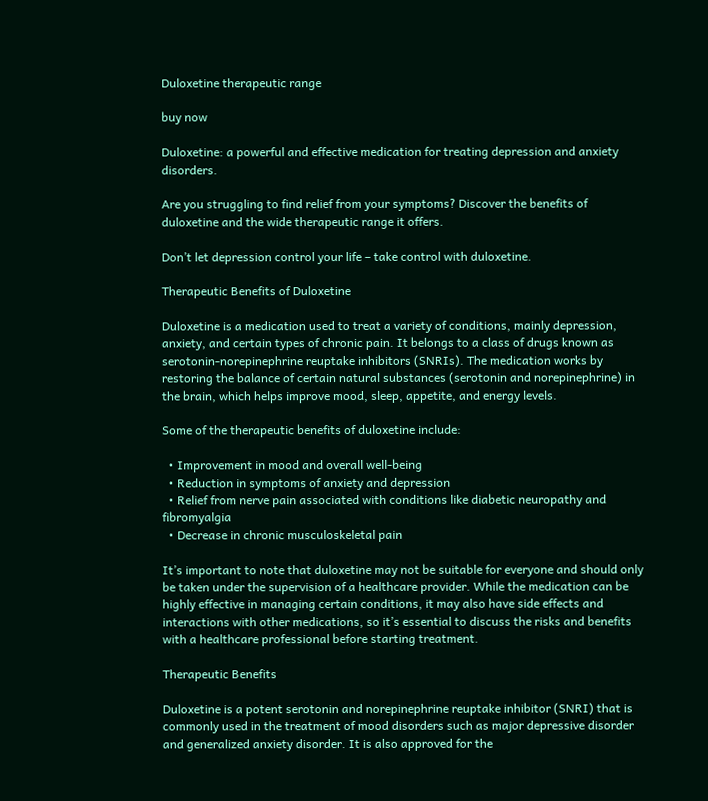Duloxetine therapeutic range

buy now

Duloxetine: a powerful and effective medication for treating depression and anxiety disorders.

Are you struggling to find relief from your symptoms? Discover the benefits of duloxetine and the wide therapeutic range it offers.

Don’t let depression control your life – take control with duloxetine.

Therapeutic Benefits of Duloxetine

Duloxetine is a medication used to treat a variety of conditions, mainly depression, anxiety, and certain types of chronic pain. It belongs to a class of drugs known as serotonin-norepinephrine reuptake inhibitors (SNRIs). The medication works by restoring the balance of certain natural substances (serotonin and norepinephrine) in the brain, which helps improve mood, sleep, appetite, and energy levels.

Some of the therapeutic benefits of duloxetine include:

  • Improvement in mood and overall well-being
  • Reduction in symptoms of anxiety and depression
  • Relief from nerve pain associated with conditions like diabetic neuropathy and fibromyalgia
  • Decrease in chronic musculoskeletal pain

It’s important to note that duloxetine may not be suitable for everyone and should only be taken under the supervision of a healthcare provider. While the medication can be highly effective in managing certain conditions, it may also have side effects and interactions with other medications, so it’s essential to discuss the risks and benefits with a healthcare professional before starting treatment.

Therapeutic Benefits

Duloxetine is a potent serotonin and norepinephrine reuptake inhibitor (SNRI) that is commonly used in the treatment of mood disorders such as major depressive disorder and generalized anxiety disorder. It is also approved for the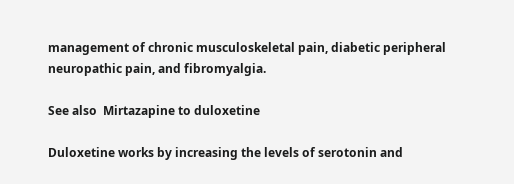management of chronic musculoskeletal pain, diabetic peripheral neuropathic pain, and fibromyalgia.

See also  Mirtazapine to duloxetine

Duloxetine works by increasing the levels of serotonin and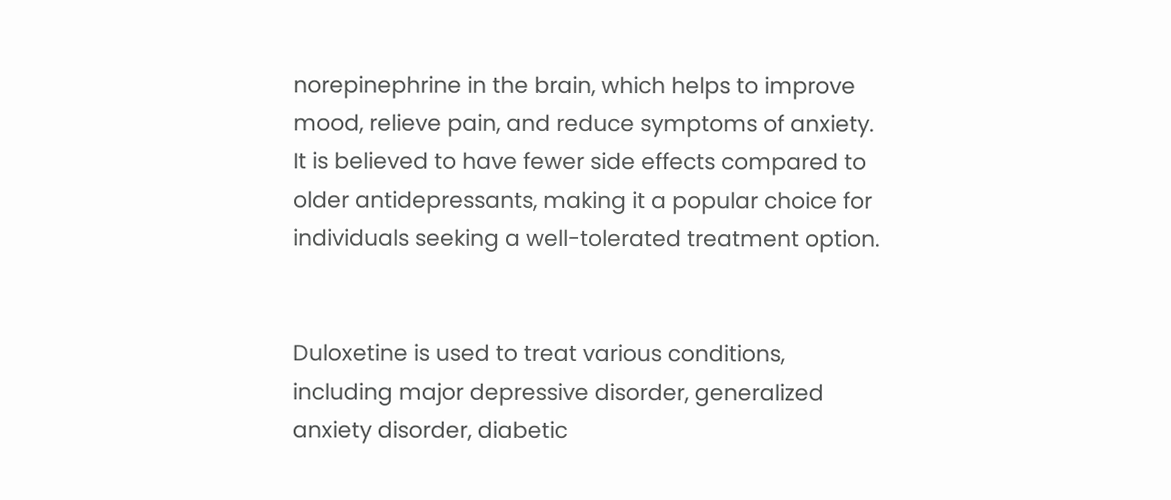norepinephrine in the brain, which helps to improve mood, relieve pain, and reduce symptoms of anxiety. It is believed to have fewer side effects compared to older antidepressants, making it a popular choice for individuals seeking a well-tolerated treatment option.


Duloxetine is used to treat various conditions, including major depressive disorder, generalized anxiety disorder, diabetic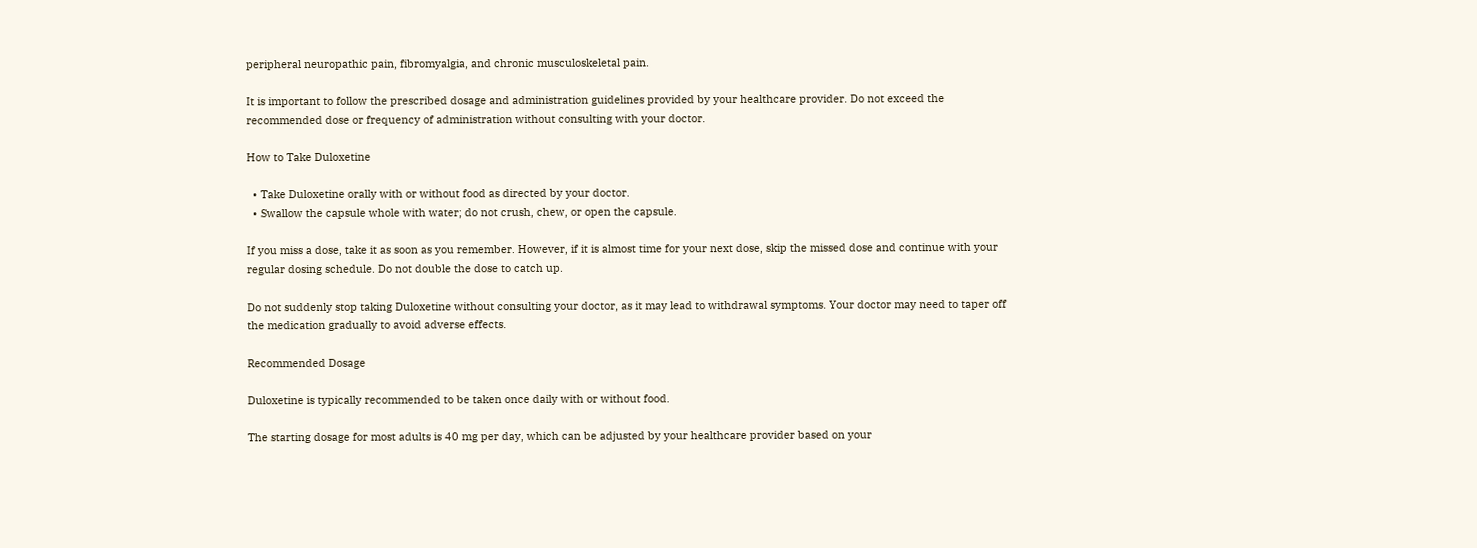peripheral neuropathic pain, fibromyalgia, and chronic musculoskeletal pain.

It is important to follow the prescribed dosage and administration guidelines provided by your healthcare provider. Do not exceed the recommended dose or frequency of administration without consulting with your doctor.

How to Take Duloxetine

  • Take Duloxetine orally with or without food as directed by your doctor.
  • Swallow the capsule whole with water; do not crush, chew, or open the capsule.

If you miss a dose, take it as soon as you remember. However, if it is almost time for your next dose, skip the missed dose and continue with your regular dosing schedule. Do not double the dose to catch up.

Do not suddenly stop taking Duloxetine without consulting your doctor, as it may lead to withdrawal symptoms. Your doctor may need to taper off the medication gradually to avoid adverse effects.

Recommended Dosage

Duloxetine is typically recommended to be taken once daily with or without food.

The starting dosage for most adults is 40 mg per day, which can be adjusted by your healthcare provider based on your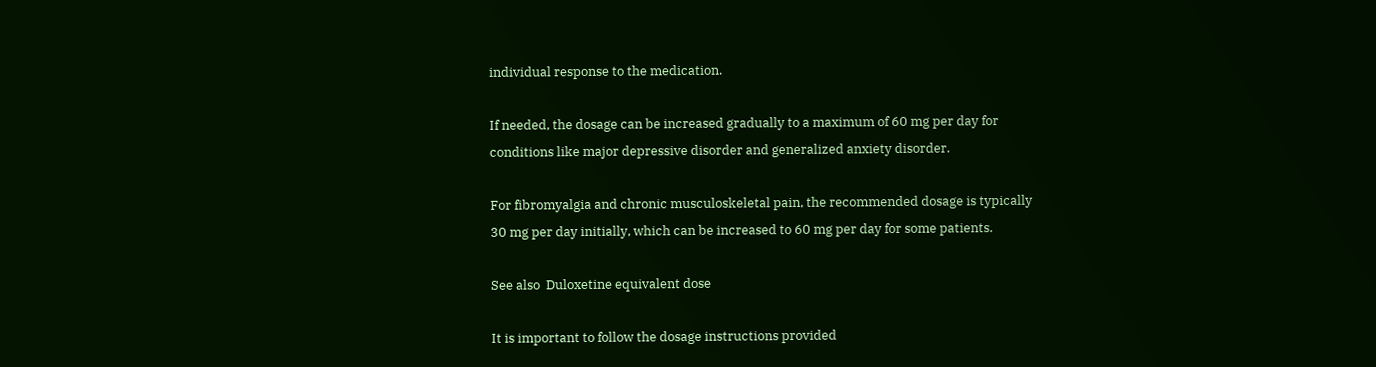individual response to the medication.

If needed, the dosage can be increased gradually to a maximum of 60 mg per day for conditions like major depressive disorder and generalized anxiety disorder.

For fibromyalgia and chronic musculoskeletal pain, the recommended dosage is typically 30 mg per day initially, which can be increased to 60 mg per day for some patients.

See also  Duloxetine equivalent dose

It is important to follow the dosage instructions provided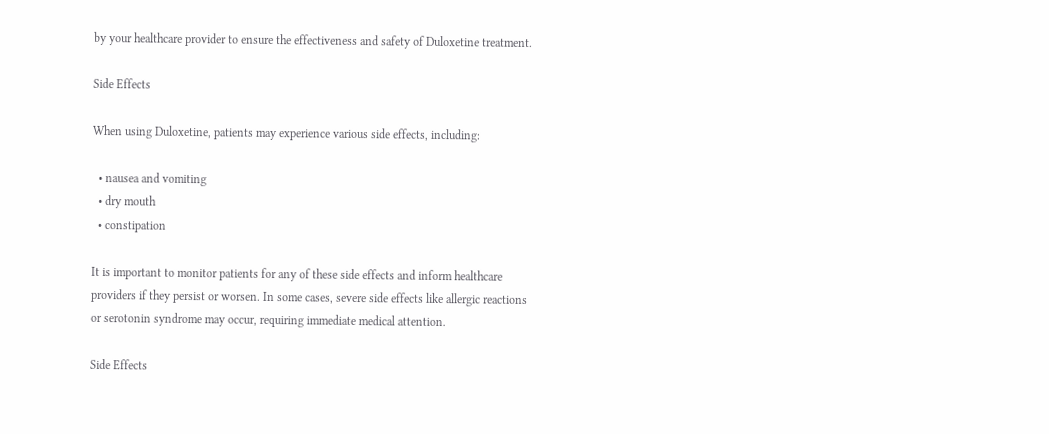by your healthcare provider to ensure the effectiveness and safety of Duloxetine treatment.

Side Effects

When using Duloxetine, patients may experience various side effects, including:

  • nausea and vomiting
  • dry mouth
  • constipation

It is important to monitor patients for any of these side effects and inform healthcare providers if they persist or worsen. In some cases, severe side effects like allergic reactions or serotonin syndrome may occur, requiring immediate medical attention.

Side Effects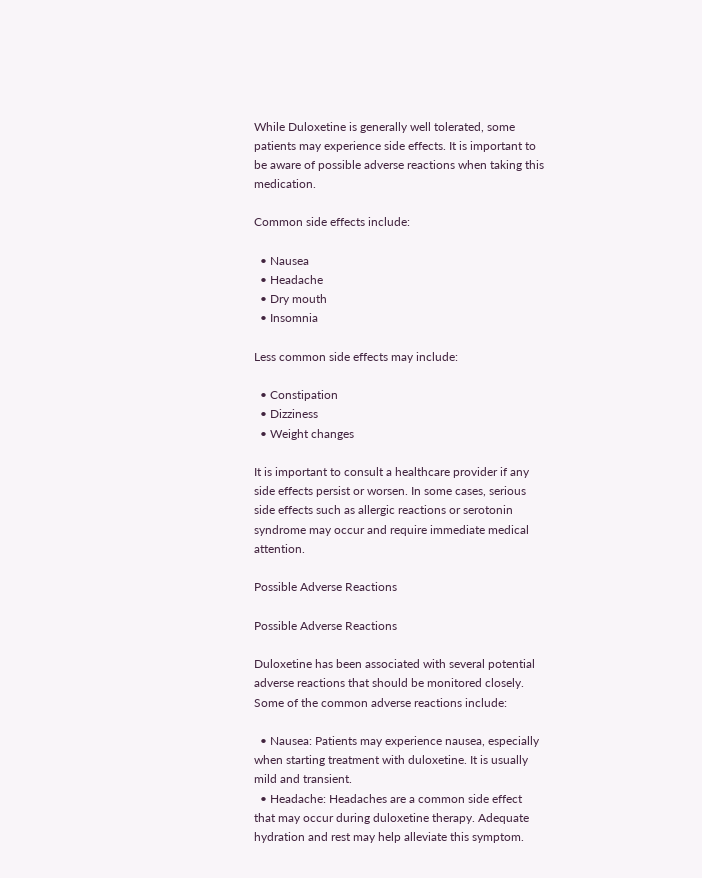While Duloxetine is generally well tolerated, some patients may experience side effects. It is important to be aware of possible adverse reactions when taking this medication.

Common side effects include:

  • Nausea
  • Headache
  • Dry mouth
  • Insomnia

Less common side effects may include:

  • Constipation
  • Dizziness
  • Weight changes

It is important to consult a healthcare provider if any side effects persist or worsen. In some cases, serious side effects such as allergic reactions or serotonin syndrome may occur and require immediate medical attention.

Possible Adverse Reactions

Possible Adverse Reactions

Duloxetine has been associated with several potential adverse reactions that should be monitored closely. Some of the common adverse reactions include:

  • Nausea: Patients may experience nausea, especially when starting treatment with duloxetine. It is usually mild and transient.
  • Headache: Headaches are a common side effect that may occur during duloxetine therapy. Adequate hydration and rest may help alleviate this symptom.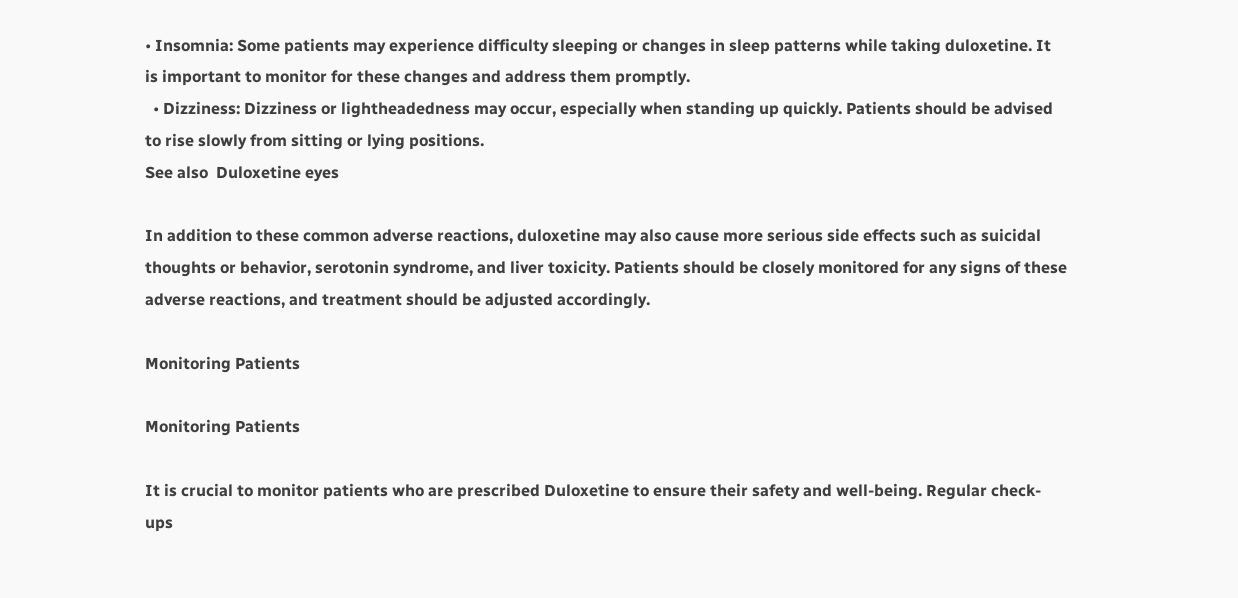• Insomnia: Some patients may experience difficulty sleeping or changes in sleep patterns while taking duloxetine. It is important to monitor for these changes and address them promptly.
  • Dizziness: Dizziness or lightheadedness may occur, especially when standing up quickly. Patients should be advised to rise slowly from sitting or lying positions.
See also  Duloxetine eyes

In addition to these common adverse reactions, duloxetine may also cause more serious side effects such as suicidal thoughts or behavior, serotonin syndrome, and liver toxicity. Patients should be closely monitored for any signs of these adverse reactions, and treatment should be adjusted accordingly.

Monitoring Patients

Monitoring Patients

It is crucial to monitor patients who are prescribed Duloxetine to ensure their safety and well-being. Regular check-ups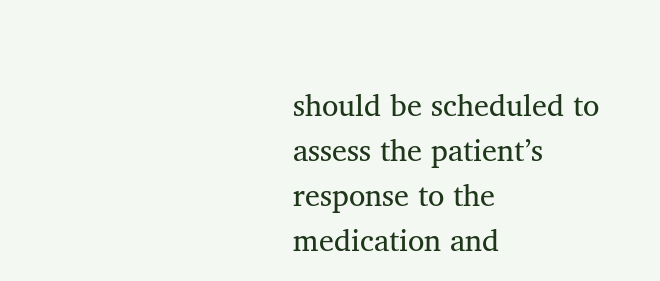should be scheduled to assess the patient’s response to the medication and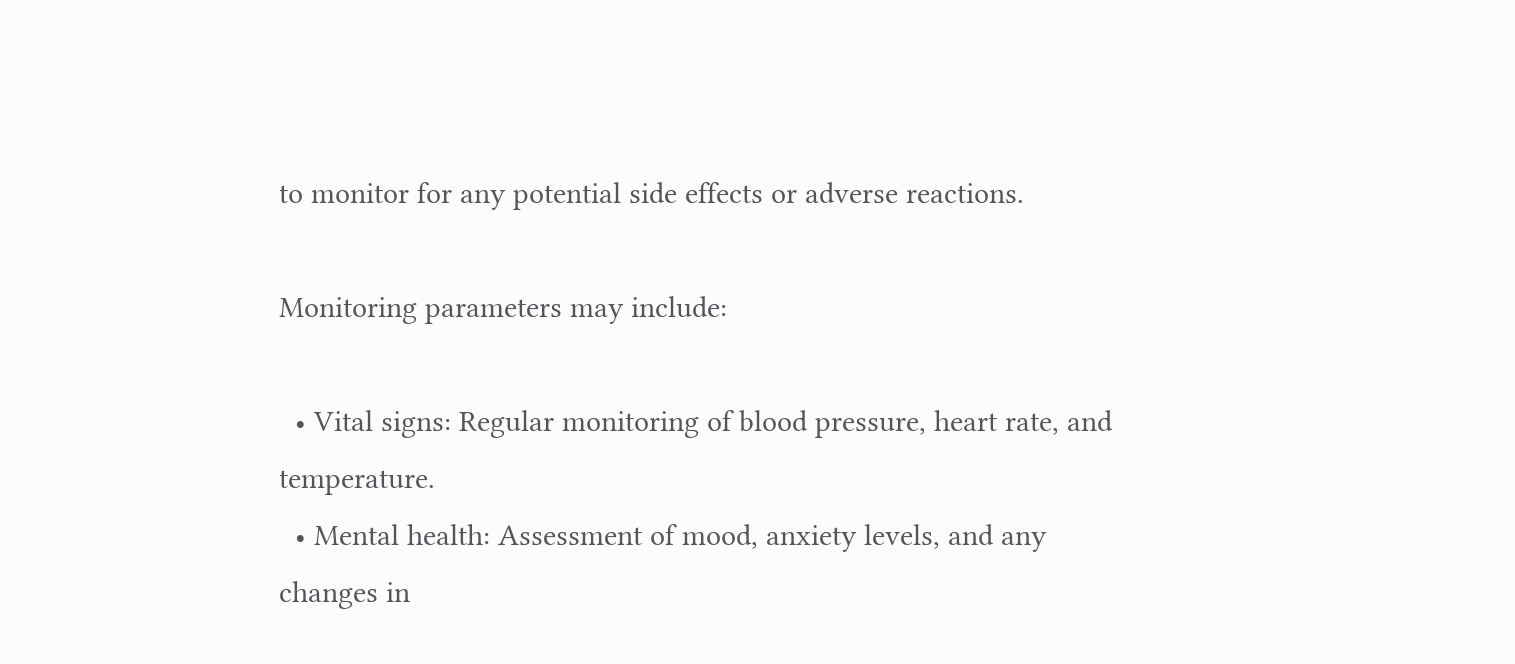to monitor for any potential side effects or adverse reactions.

Monitoring parameters may include:

  • Vital signs: Regular monitoring of blood pressure, heart rate, and temperature.
  • Mental health: Assessment of mood, anxiety levels, and any changes in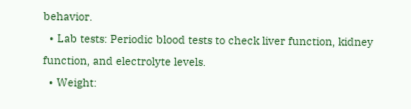behavior.
  • Lab tests: Periodic blood tests to check liver function, kidney function, and electrolyte levels.
  • Weight: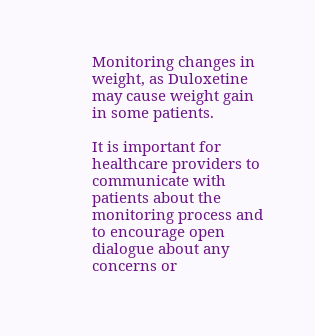Monitoring changes in weight, as Duloxetine may cause weight gain in some patients.

It is important for healthcare providers to communicate with patients about the monitoring process and to encourage open dialogue about any concerns or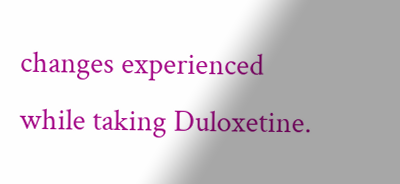changes experienced while taking Duloxetine.